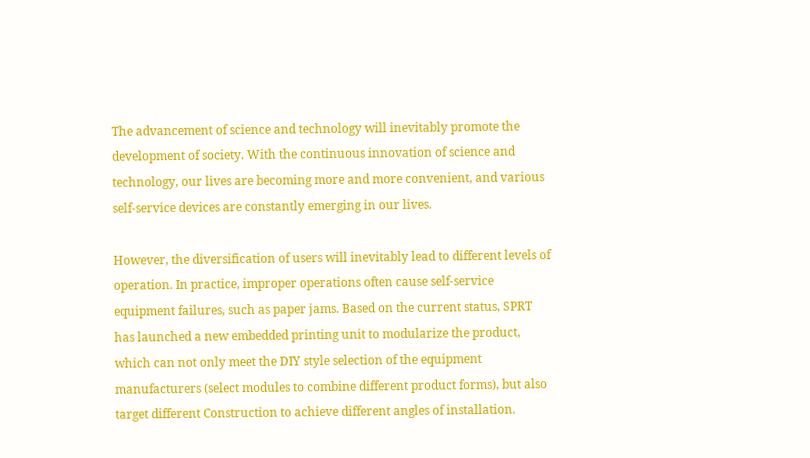The advancement of science and technology will inevitably promote the development of society. With the continuous innovation of science and technology, our lives are becoming more and more convenient, and various self-service devices are constantly emerging in our lives.

However, the diversification of users will inevitably lead to different levels of operation. In practice, improper operations often cause self-service equipment failures, such as paper jams. Based on the current status, SPRT has launched a new embedded printing unit to modularize the product, which can not only meet the DIY style selection of the equipment manufacturers (select modules to combine different product forms), but also target different Construction to achieve different angles of installation.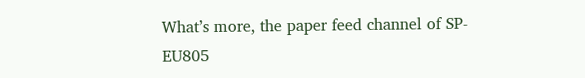What’s more, the paper feed channel of SP-EU805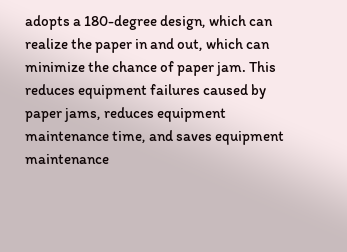adopts a 180-degree design, which can realize the paper in and out, which can minimize the chance of paper jam. This reduces equipment failures caused by paper jams, reduces equipment maintenance time, and saves equipment maintenance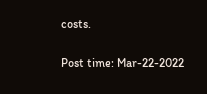costs.


Post time: Mar-22-2022